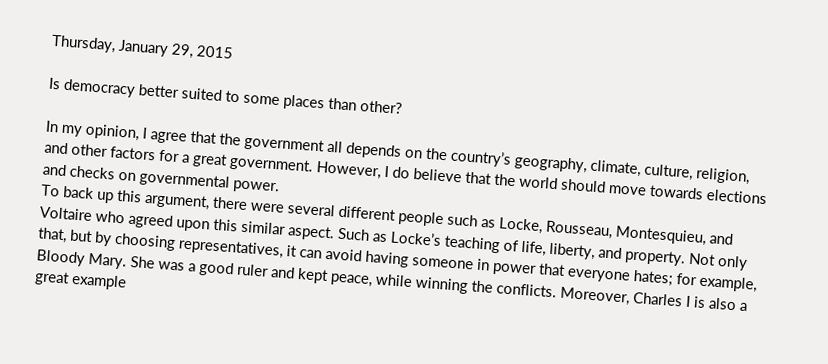Thursday, January 29, 2015

Is democracy better suited to some places than other?

In my opinion, I agree that the government all depends on the country’s geography, climate, culture, religion, and other factors for a great government. However, I do believe that the world should move towards elections and checks on governmental power.
To back up this argument, there were several different people such as Locke, Rousseau, Montesquieu, and Voltaire who agreed upon this similar aspect. Such as Locke’s teaching of life, liberty, and property. Not only that, but by choosing representatives, it can avoid having someone in power that everyone hates; for example, Bloody Mary. She was a good ruler and kept peace, while winning the conflicts. Moreover, Charles I is also a great example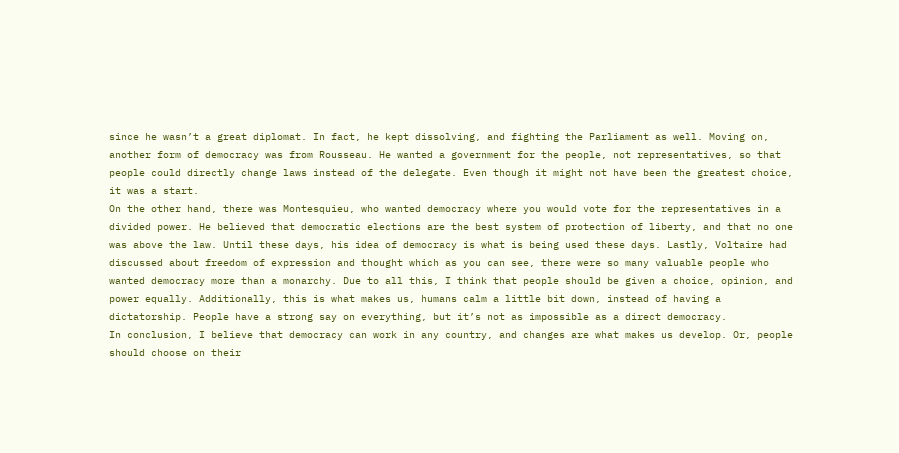since he wasn’t a great diplomat. In fact, he kept dissolving, and fighting the Parliament as well. Moving on, another form of democracy was from Rousseau. He wanted a government for the people, not representatives, so that people could directly change laws instead of the delegate. Even though it might not have been the greatest choice, it was a start.
On the other hand, there was Montesquieu, who wanted democracy where you would vote for the representatives in a divided power. He believed that democratic elections are the best system of protection of liberty, and that no one was above the law. Until these days, his idea of democracy is what is being used these days. Lastly, Voltaire had discussed about freedom of expression and thought which as you can see, there were so many valuable people who wanted democracy more than a monarchy. Due to all this, I think that people should be given a choice, opinion, and power equally. Additionally, this is what makes us, humans calm a little bit down, instead of having a dictatorship. People have a strong say on everything, but it’s not as impossible as a direct democracy.
In conclusion, I believe that democracy can work in any country, and changes are what makes us develop. Or, people should choose on their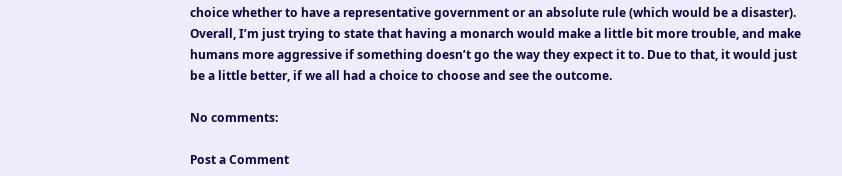choice whether to have a representative government or an absolute rule (which would be a disaster). Overall, I’m just trying to state that having a monarch would make a little bit more trouble, and make humans more aggressive if something doesn’t go the way they expect it to. Due to that, it would just be a little better, if we all had a choice to choose and see the outcome.

No comments:

Post a Comment